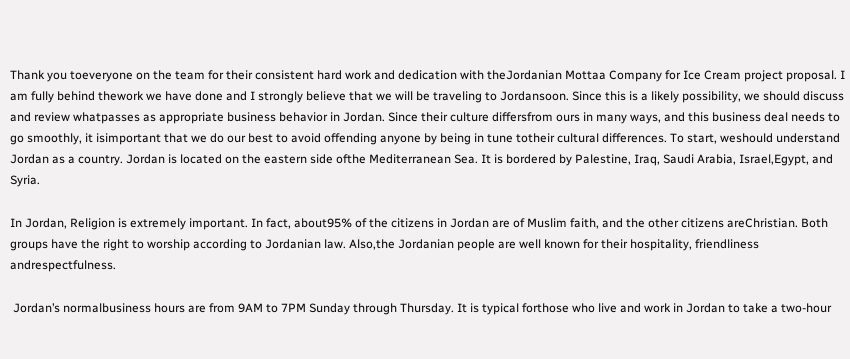Thank you toeveryone on the team for their consistent hard work and dedication with theJordanian Mottaa Company for Ice Cream project proposal. I am fully behind thework we have done and I strongly believe that we will be traveling to Jordansoon. Since this is a likely possibility, we should discuss and review whatpasses as appropriate business behavior in Jordan. Since their culture differsfrom ours in many ways, and this business deal needs to go smoothly, it isimportant that we do our best to avoid offending anyone by being in tune totheir cultural differences. To start, weshould understand Jordan as a country. Jordan is located on the eastern side ofthe Mediterranean Sea. It is bordered by Palestine, Iraq, Saudi Arabia, Israel,Egypt, and Syria.

In Jordan, Religion is extremely important. In fact, about95% of the citizens in Jordan are of Muslim faith, and the other citizens areChristian. Both groups have the right to worship according to Jordanian law. Also,the Jordanian people are well known for their hospitality, friendliness andrespectfulness.

 Jordan’s normalbusiness hours are from 9AM to 7PM Sunday through Thursday. It is typical forthose who live and work in Jordan to take a two-hour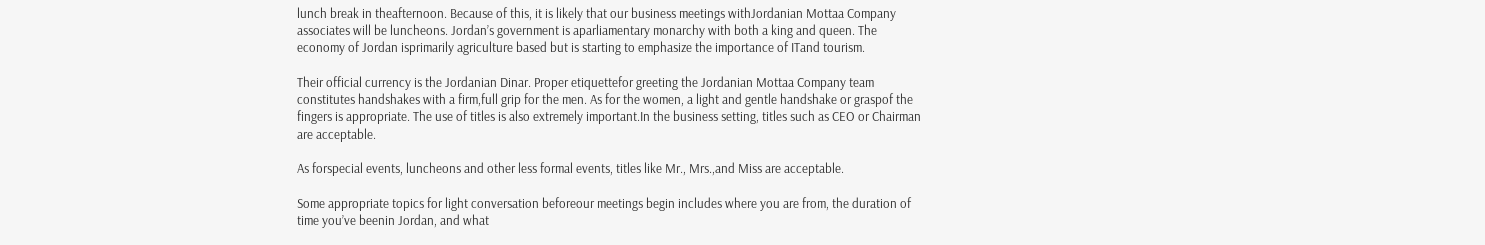lunch break in theafternoon. Because of this, it is likely that our business meetings withJordanian Mottaa Company associates will be luncheons. Jordan’s government is aparliamentary monarchy with both a king and queen. The economy of Jordan isprimarily agriculture based but is starting to emphasize the importance of ITand tourism.

Their official currency is the Jordanian Dinar. Proper etiquettefor greeting the Jordanian Mottaa Company team constitutes handshakes with a firm,full grip for the men. As for the women, a light and gentle handshake or graspof the fingers is appropriate. The use of titles is also extremely important.In the business setting, titles such as CEO or Chairman are acceptable.

As forspecial events, luncheons and other less formal events, titles like Mr., Mrs.,and Miss are acceptable.

Some appropriate topics for light conversation beforeour meetings begin includes where you are from, the duration of time you’ve beenin Jordan, and what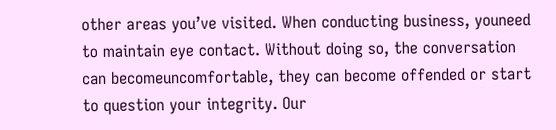other areas you’ve visited. When conducting business, youneed to maintain eye contact. Without doing so, the conversation can becomeuncomfortable, they can become offended or start to question your integrity. Our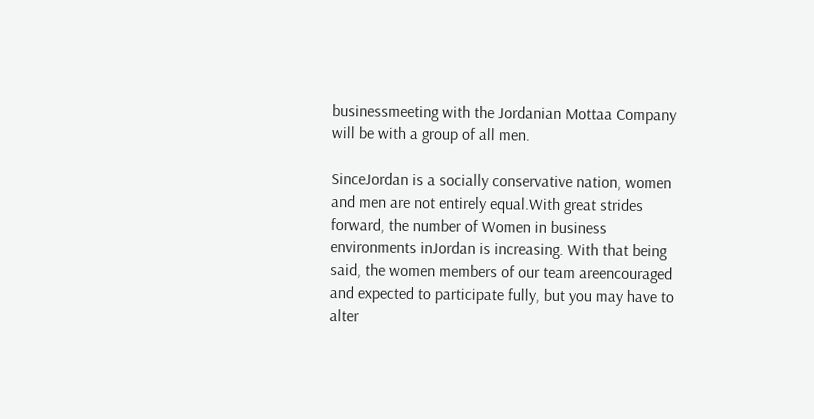businessmeeting with the Jordanian Mottaa Company will be with a group of all men.

SinceJordan is a socially conservative nation, women and men are not entirely equal.With great strides forward, the number of Women in business environments inJordan is increasing. With that being said, the women members of our team areencouraged and expected to participate fully, but you may have to alter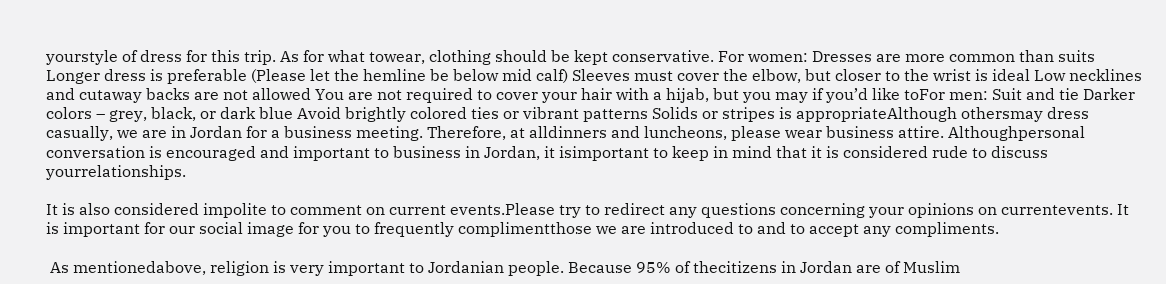yourstyle of dress for this trip. As for what towear, clothing should be kept conservative. For women: Dresses are more common than suits Longer dress is preferable (Please let the hemline be below mid calf) Sleeves must cover the elbow, but closer to the wrist is ideal Low necklines and cutaway backs are not allowed You are not required to cover your hair with a hijab, but you may if you’d like toFor men: Suit and tie Darker colors – grey, black, or dark blue Avoid brightly colored ties or vibrant patterns Solids or stripes is appropriateAlthough othersmay dress casually, we are in Jordan for a business meeting. Therefore, at alldinners and luncheons, please wear business attire. Althoughpersonal conversation is encouraged and important to business in Jordan, it isimportant to keep in mind that it is considered rude to discuss yourrelationships.

It is also considered impolite to comment on current events.Please try to redirect any questions concerning your opinions on currentevents. It is important for our social image for you to frequently complimentthose we are introduced to and to accept any compliments.

 As mentionedabove, religion is very important to Jordanian people. Because 95% of thecitizens in Jordan are of Muslim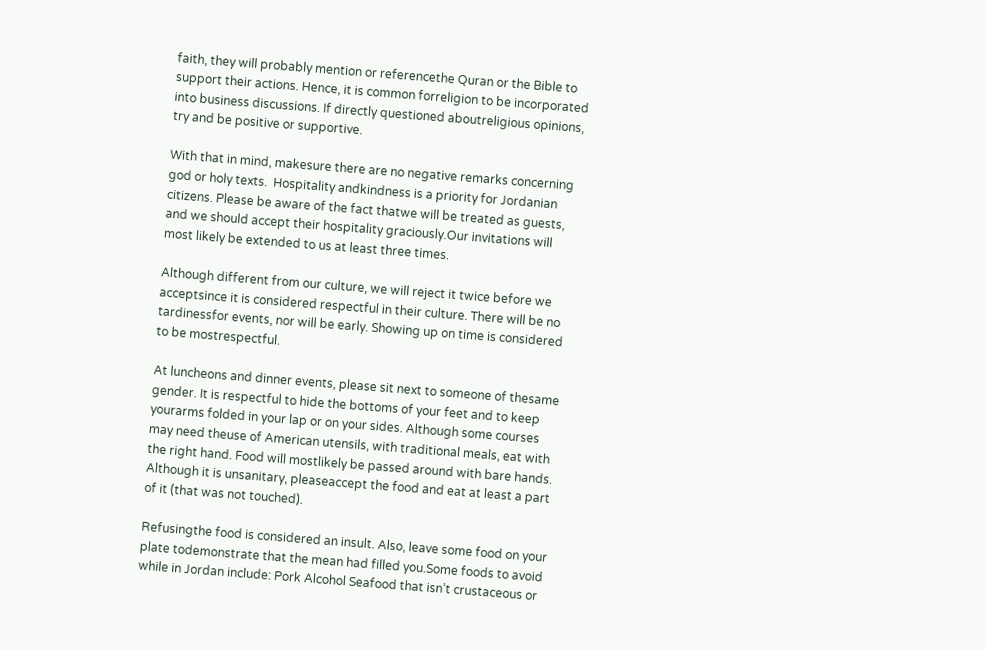faith, they will probably mention or referencethe Quran or the Bible to support their actions. Hence, it is common forreligion to be incorporated into business discussions. If directly questioned aboutreligious opinions, try and be positive or supportive.

With that in mind, makesure there are no negative remarks concerning god or holy texts.  Hospitality andkindness is a priority for Jordanian citizens. Please be aware of the fact thatwe will be treated as guests, and we should accept their hospitality graciously.Our invitations will most likely be extended to us at least three times.

Although different from our culture, we will reject it twice before we acceptsince it is considered respectful in their culture. There will be no tardinessfor events, nor will be early. Showing up on time is considered to be mostrespectful.

At luncheons and dinner events, please sit next to someone of thesame gender. It is respectful to hide the bottoms of your feet and to keep yourarms folded in your lap or on your sides. Although some courses may need theuse of American utensils, with traditional meals, eat with the right hand. Food will mostlikely be passed around with bare hands. Although it is unsanitary, pleaseaccept the food and eat at least a part of it (that was not touched).

Refusingthe food is considered an insult. Also, leave some food on your plate todemonstrate that the mean had filled you.Some foods to avoid while in Jordan include: Pork Alcohol Seafood that isn’t crustaceous or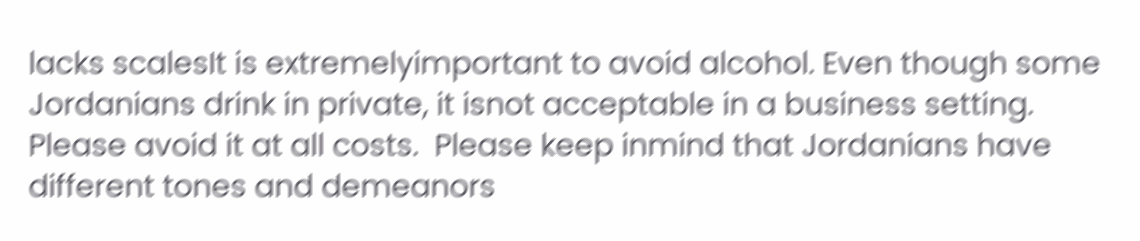lacks scalesIt is extremelyimportant to avoid alcohol. Even though some Jordanians drink in private, it isnot acceptable in a business setting. Please avoid it at all costs.  Please keep inmind that Jordanians have different tones and demeanors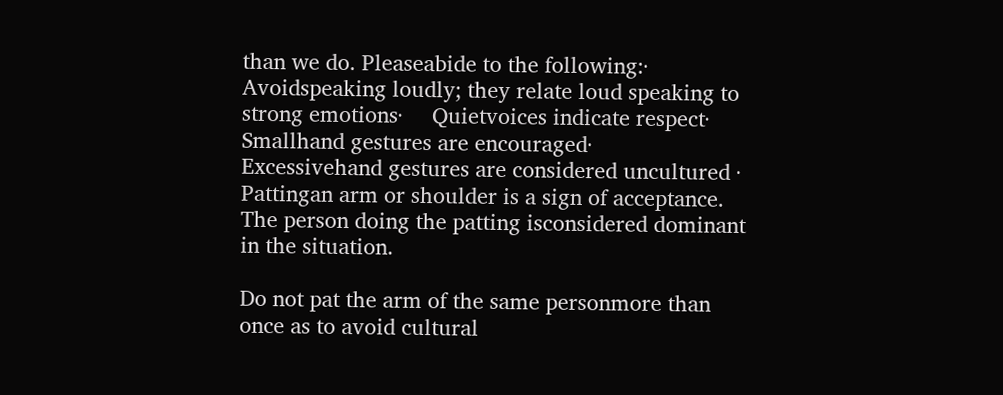than we do. Pleaseabide to the following:·     Avoidspeaking loudly; they relate loud speaking to strong emotions·     Quietvoices indicate respect·     Smallhand gestures are encouraged·     Excessivehand gestures are considered uncultured ·     Pattingan arm or shoulder is a sign of acceptance. The person doing the patting isconsidered dominant in the situation.

Do not pat the arm of the same personmore than once as to avoid cultural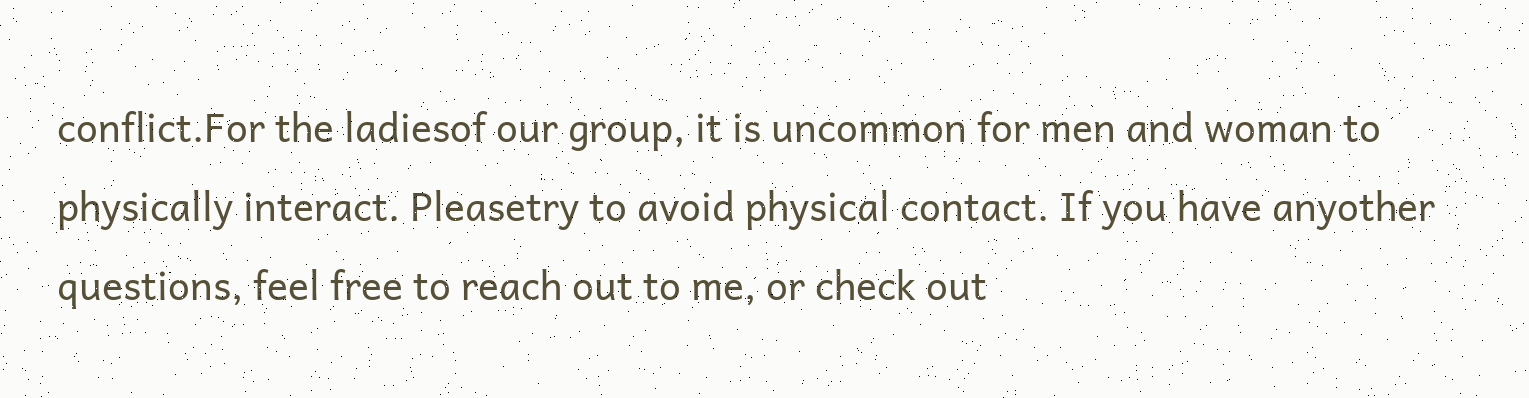conflict.For the ladiesof our group, it is uncommon for men and woman to physically interact. Pleasetry to avoid physical contact. If you have anyother questions, feel free to reach out to me, or check out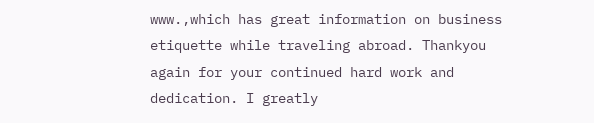www.,which has great information on business etiquette while traveling abroad. Thankyou again for your continued hard work and dedication. I greatly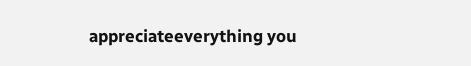appreciateeverything you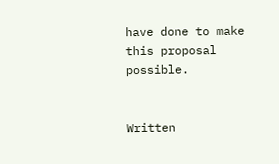have done to make this proposal possible.


Written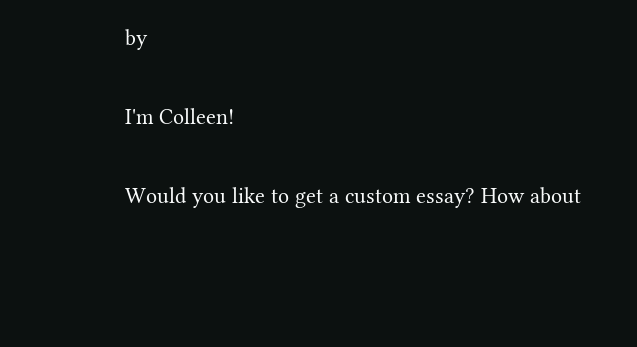by

I'm Colleen!

Would you like to get a custom essay? How about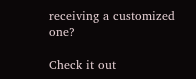receiving a customized one?

Check it out